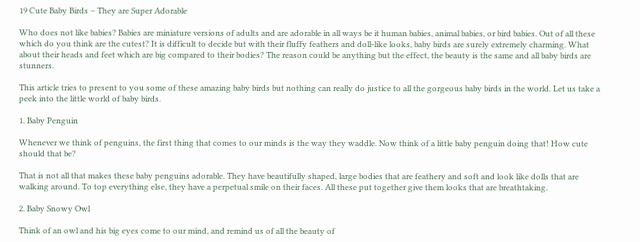19 Cute Baby Birds – They are Super Adorable

Who does not like babies? Babies are miniature versions of adults and are adorable in all ways be it human babies, animal babies, or bird babies. Out of all these which do you think are the cutest? It is difficult to decide but with their fluffy feathers and doll-like looks, baby birds are surely extremely charming. What about their heads and feet which are big compared to their bodies? The reason could be anything but the effect, the beauty is the same and all baby birds are stunners.

This article tries to present to you some of these amazing baby birds but nothing can really do justice to all the gorgeous baby birds in the world. Let us take a peek into the little world of baby birds.

1. Baby Penguin

Whenever we think of penguins, the first thing that comes to our minds is the way they waddle. Now think of a little baby penguin doing that! How cute should that be?

That is not all that makes these baby penguins adorable. They have beautifully shaped, large bodies that are feathery and soft and look like dolls that are walking around. To top everything else, they have a perpetual smile on their faces. All these put together give them looks that are breathtaking.

2. Baby Snowy Owl

Think of an owl and his big eyes come to our mind, and remind us of all the beauty of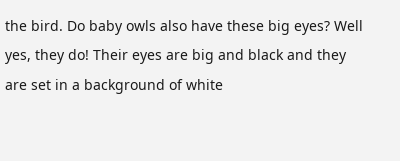the bird. Do baby owls also have these big eyes? Well yes, they do! Their eyes are big and black and they are set in a background of white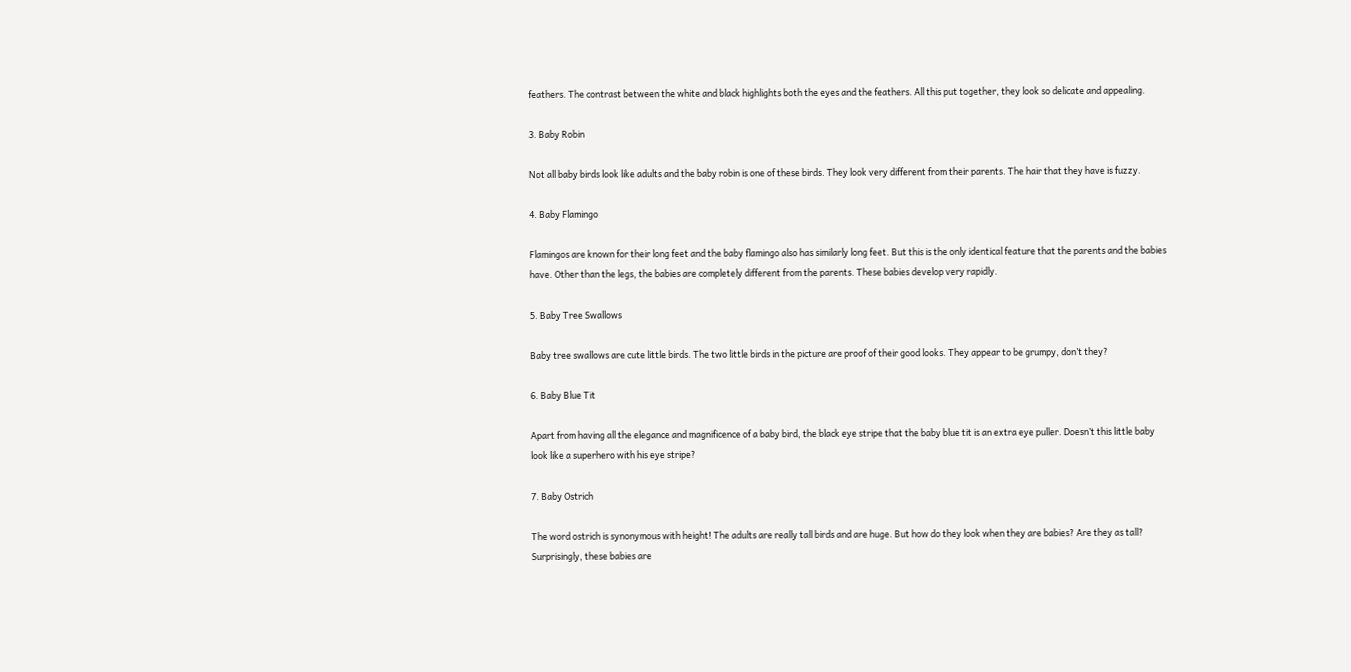feathers. The contrast between the white and black highlights both the eyes and the feathers. All this put together, they look so delicate and appealing.

3. Baby Robin

Not all baby birds look like adults and the baby robin is one of these birds. They look very different from their parents. The hair that they have is fuzzy.

4. Baby Flamingo

Flamingos are known for their long feet and the baby flamingo also has similarly long feet. But this is the only identical feature that the parents and the babies have. Other than the legs, the babies are completely different from the parents. These babies develop very rapidly.

5. Baby Tree Swallows

Baby tree swallows are cute little birds. The two little birds in the picture are proof of their good looks. They appear to be grumpy, don’t they?

6. Baby Blue Tit

Apart from having all the elegance and magnificence of a baby bird, the black eye stripe that the baby blue tit is an extra eye puller. Doesn’t this little baby look like a superhero with his eye stripe?

7. Baby Ostrich

The word ostrich is synonymous with height! The adults are really tall birds and are huge. But how do they look when they are babies? Are they as tall? Surprisingly, these babies are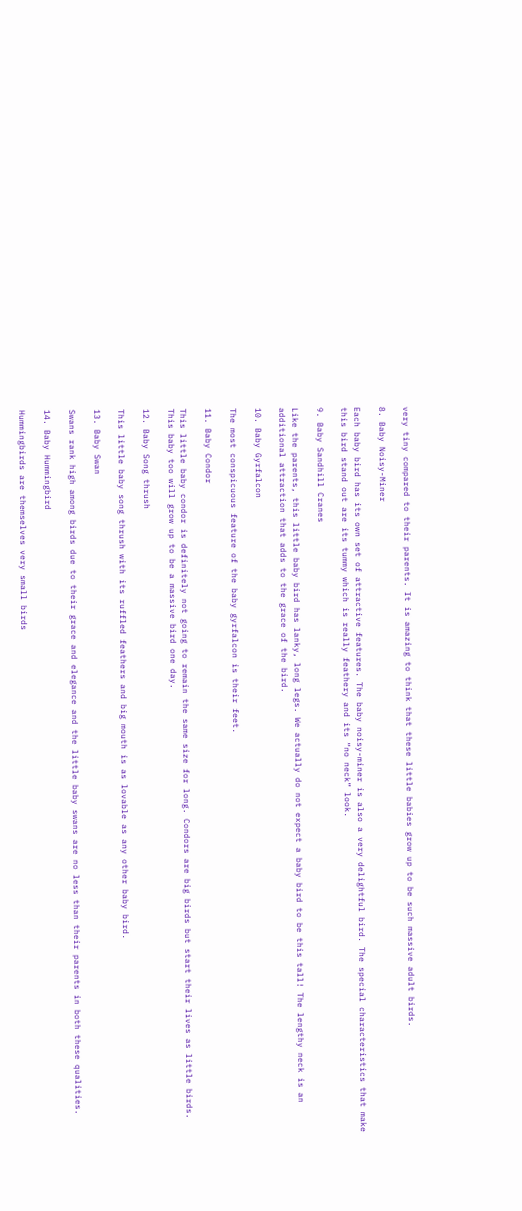very tiny compared to their parents. It is amazing to think that these little babies grow up to be such massive adult birds.

8. Baby Noisy-Miner

Each baby bird has its own set of attractive features. The baby noisy-miner is also a very delightful bird. The special characteristics that make this bird stand out are its tummy which is really feathery and its “no neck” look.

9. Baby Sandhill Cranes

Like the parents, this little baby bird has lanky, long legs. We actually do not expect a baby bird to be this tall! The lengthy neck is an additional attraction that adds to the grace of the bird.

10. Baby Gyrfalcon

The most conspicuous feature of the baby gyrfalcon is their feet.

11. Baby Condor

This little baby condor is definitely not going to remain the same size for long. Condors are big birds but start their lives as little birds. This baby too will grow up to be a massive bird one day.

12. Baby Song thrush

This little baby song thrush with its ruffled feathers and big mouth is as lovable as any other baby bird.

13. Baby Swan

Swans rank high among birds due to their grace and elegance and the little baby swans are no less than their parents in both these qualities.

14. Baby Hummingbird

Hummingbirds are themselves very small birds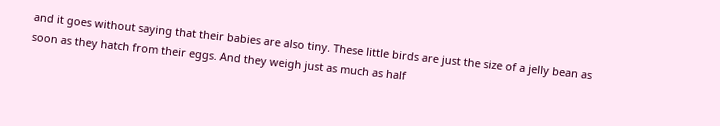and it goes without saying that their babies are also tiny. These little birds are just the size of a jelly bean as soon as they hatch from their eggs. And they weigh just as much as half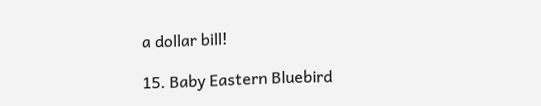a dollar bill!

15. Baby Eastern Bluebird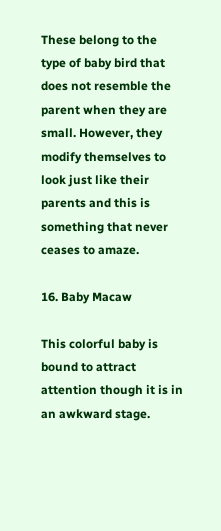These belong to the type of baby bird that does not resemble the parent when they are small. However, they modify themselves to look just like their parents and this is something that never ceases to amaze.

16. Baby Macaw

This colorful baby is bound to attract attention though it is in an awkward stage.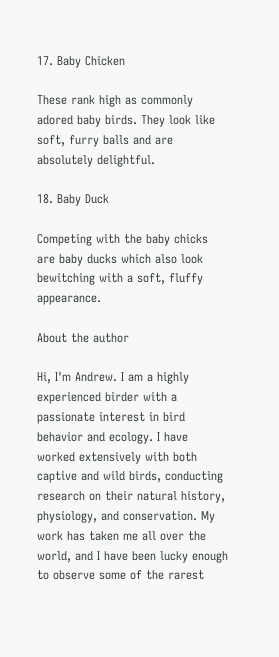17. Baby Chicken

These rank high as commonly adored baby birds. They look like soft, furry balls and are absolutely delightful.

18. Baby Duck

Competing with the baby chicks are baby ducks which also look bewitching with a soft, fluffy appearance.

About the author

Hi, I'm Andrew. I am a highly experienced birder with a passionate interest in bird behavior and ecology. I have worked extensively with both captive and wild birds, conducting research on their natural history, physiology, and conservation. My work has taken me all over the world, and I have been lucky enough to observe some of the rarest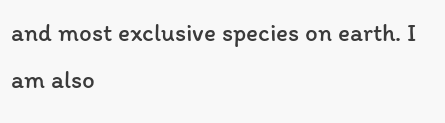and most exclusive species on earth. I am also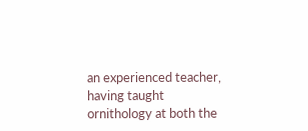an experienced teacher, having taught ornithology at both the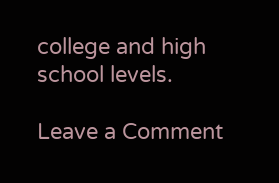college and high school levels.

Leave a Comment